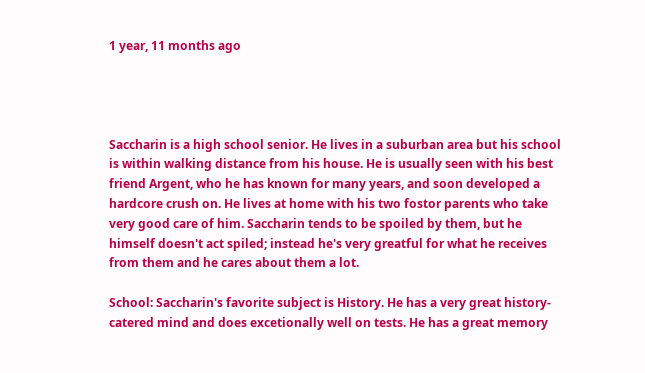1 year, 11 months ago




Saccharin is a high school senior. He lives in a suburban area but his school is within walking distance from his house. He is usually seen with his best friend Argent, who he has known for many years, and soon developed a hardcore crush on. He lives at home with his two fostor parents who take very good care of him. Saccharin tends to be spoiled by them, but he himself doesn't act spiled; instead he's very greatful for what he receives from them and he cares about them a lot.

School: Saccharin's favorite subject is History. He has a very great history-catered mind and does excetionally well on tests. He has a great memory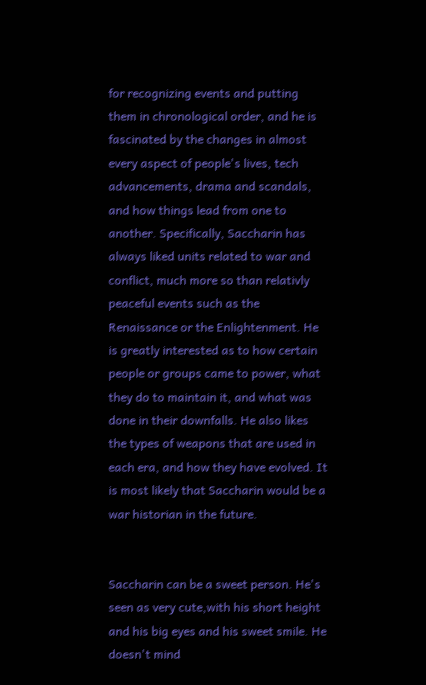for recognizing events and putting them in chronological order, and he is fascinated by the changes in almost every aspect of people's lives, tech advancements, drama and scandals, and how things lead from one to another. Specifically, Saccharin has always liked units related to war and conflict, much more so than relativly peaceful events such as the Renaissance or the Enlightenment. He is greatly interested as to how certain people or groups came to power, what they do to maintain it, and what was done in their downfalls. He also likes the types of weapons that are used in each era, and how they have evolved. It is most likely that Saccharin would be a war historian in the future.


Saccharin can be a sweet person. He's seen as very cute,with his short height and his big eyes and his sweet smile. He doesn't mind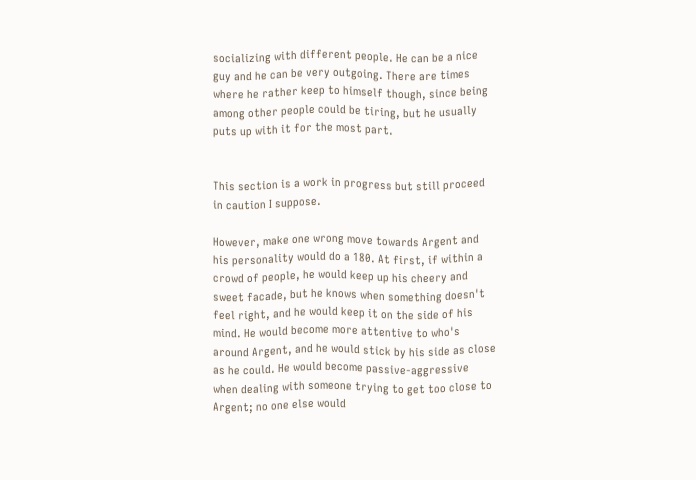socializing with different people. He can be a nice guy and he can be very outgoing. There are times where he rather keep to himself though, since being among other people could be tiring, but he usually puts up with it for the most part.


This section is a work in progress but still proceed in caution I suppose.

However, make one wrong move towards Argent and his personality would do a 180. At first, if within a crowd of people, he would keep up his cheery and sweet facade, but he knows when something doesn't feel right, and he would keep it on the side of his mind. He would become more attentive to who's around Argent, and he would stick by his side as close as he could. He would become passive-aggressive when dealing with someone trying to get too close to Argent; no one else would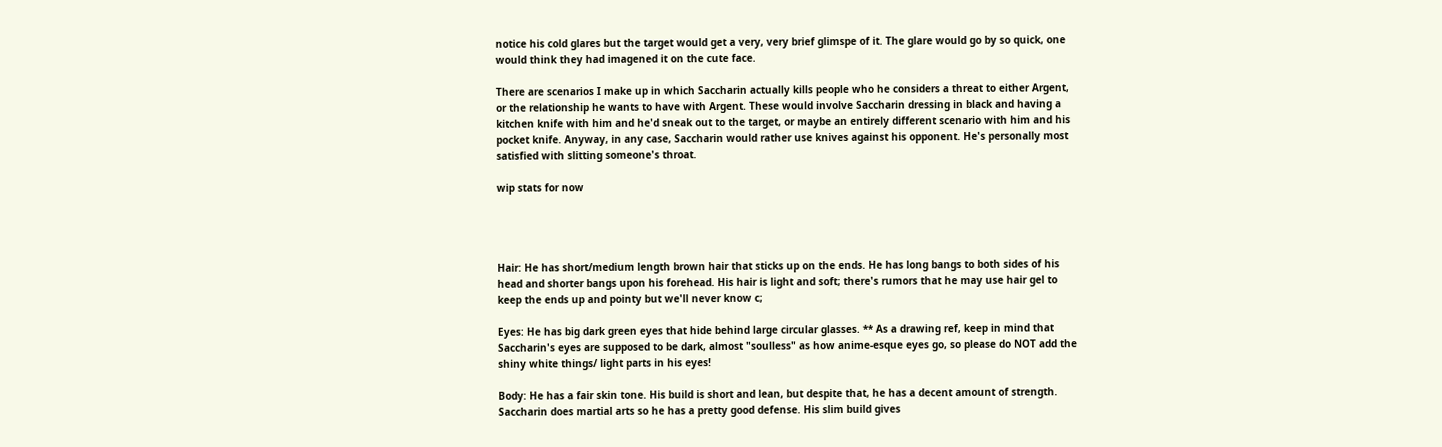notice his cold glares but the target would get a very, very brief glimspe of it. The glare would go by so quick, one would think they had imagened it on the cute face.

There are scenarios I make up in which Saccharin actually kills people who he considers a threat to either Argent, or the relationship he wants to have with Argent. These would involve Saccharin dressing in black and having a kitchen knife with him and he'd sneak out to the target, or maybe an entirely different scenario with him and his pocket knife. Anyway, in any case, Saccharin would rather use knives against his opponent. He's personally most satisfied with slitting someone's throat.

wip stats for now




Hair: He has short/medium length brown hair that sticks up on the ends. He has long bangs to both sides of his head and shorter bangs upon his forehead. His hair is light and soft; there's rumors that he may use hair gel to keep the ends up and pointy but we'll never know c;

Eyes: He has big dark green eyes that hide behind large circular glasses. ** As a drawing ref, keep in mind that Saccharin's eyes are supposed to be dark, almost "soulless" as how anime-esque eyes go, so please do NOT add the shiny white things/ light parts in his eyes!

Body: He has a fair skin tone. His build is short and lean, but despite that, he has a decent amount of strength. Saccharin does martial arts so he has a pretty good defense. His slim build gives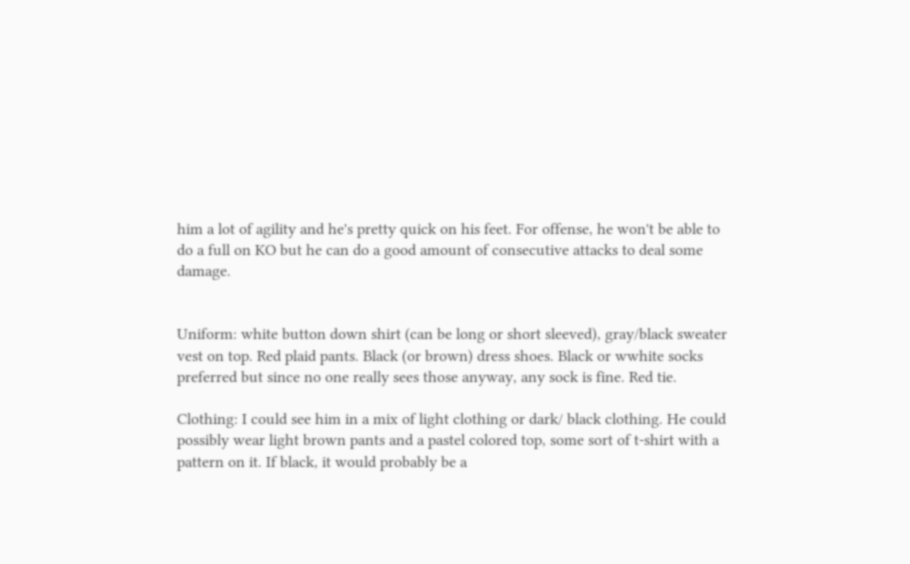him a lot of agility and he's pretty quick on his feet. For offense, he won't be able to do a full on KO but he can do a good amount of consecutive attacks to deal some damage.


Uniform: white button down shirt (can be long or short sleeved), gray/black sweater vest on top. Red plaid pants. Black (or brown) dress shoes. Black or wwhite socks preferred but since no one really sees those anyway, any sock is fine. Red tie.

Clothing: I could see him in a mix of light clothing or dark/ black clothing. He could possibly wear light brown pants and a pastel colored top, some sort of t-shirt with a pattern on it. If black, it would probably be a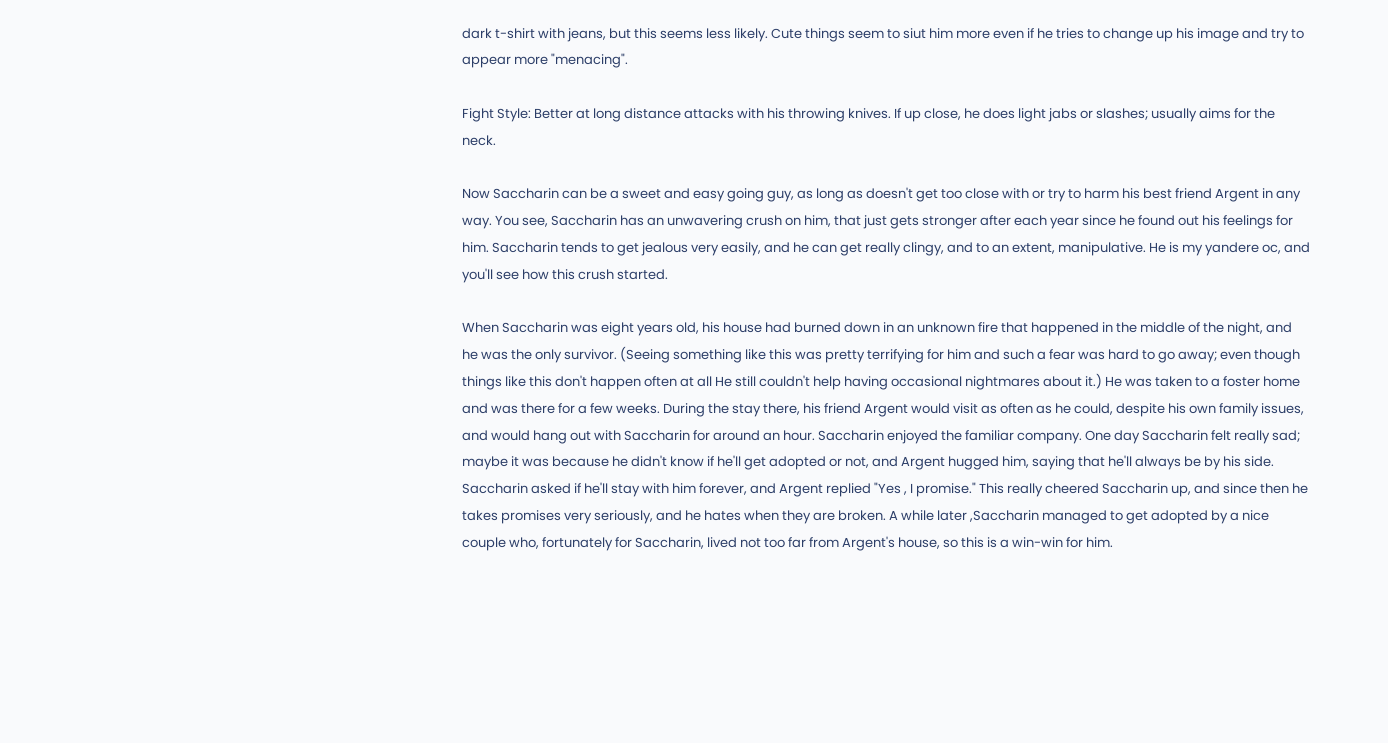dark t-shirt with jeans, but this seems less likely. Cute things seem to siut him more even if he tries to change up his image and try to appear more "menacing".

Fight Style: Better at long distance attacks with his throwing knives. If up close, he does light jabs or slashes; usually aims for the neck.

Now Saccharin can be a sweet and easy going guy, as long as doesn't get too close with or try to harm his best friend Argent in any way. You see, Saccharin has an unwavering crush on him, that just gets stronger after each year since he found out his feelings for him. Saccharin tends to get jealous very easily, and he can get really clingy, and to an extent, manipulative. He is my yandere oc, and you'll see how this crush started.

When Saccharin was eight years old, his house had burned down in an unknown fire that happened in the middle of the night, and he was the only survivor. (Seeing something like this was pretty terrifying for him and such a fear was hard to go away; even though things like this don't happen often at all He still couldn't help having occasional nightmares about it.) He was taken to a foster home and was there for a few weeks. During the stay there, his friend Argent would visit as often as he could, despite his own family issues, and would hang out with Saccharin for around an hour. Saccharin enjoyed the familiar company. One day Saccharin felt really sad; maybe it was because he didn't know if he'll get adopted or not, and Argent hugged him, saying that he'll always be by his side. Saccharin asked if he'll stay with him forever, and Argent replied "Yes , I promise." This really cheered Saccharin up, and since then he takes promises very seriously, and he hates when they are broken. A while later ,Saccharin managed to get adopted by a nice couple who, fortunately for Saccharin, lived not too far from Argent's house, so this is a win-win for him.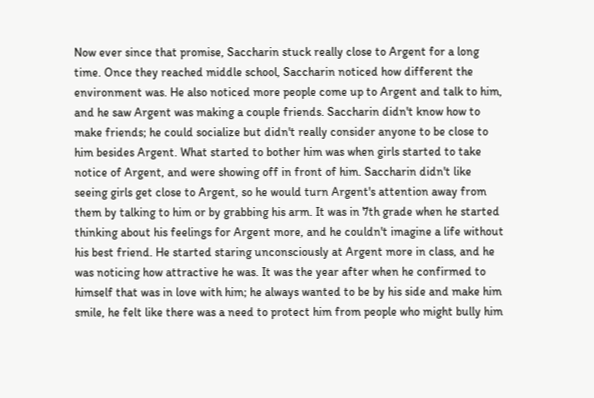Now ever since that promise, Saccharin stuck really close to Argent for a long time. Once they reached middle school, Saccharin noticed how different the environment was. He also noticed more people come up to Argent and talk to him, and he saw Argent was making a couple friends. Saccharin didn't know how to make friends; he could socialize but didn't really consider anyone to be close to him besides Argent. What started to bother him was when girls started to take notice of Argent, and were showing off in front of him. Saccharin didn't like seeing girls get close to Argent, so he would turn Argent's attention away from them by talking to him or by grabbing his arm. It was in 7th grade when he started thinking about his feelings for Argent more, and he couldn't imagine a life without his best friend. He started staring unconsciously at Argent more in class, and he was noticing how attractive he was. It was the year after when he confirmed to himself that was in love with him; he always wanted to be by his side and make him smile, he felt like there was a need to protect him from people who might bully him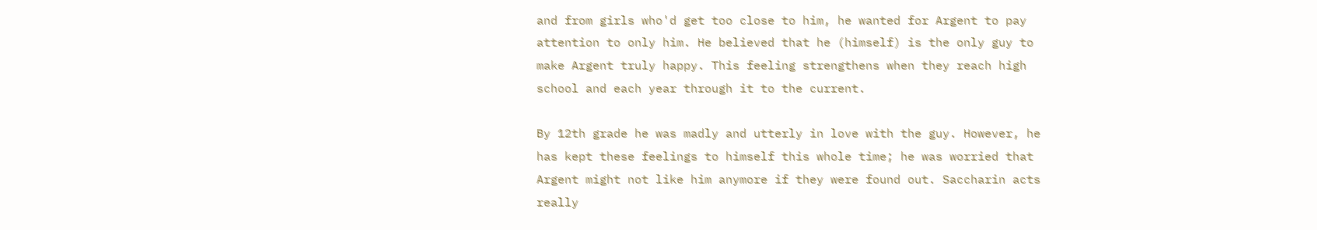and from girls who'd get too close to him, he wanted for Argent to pay attention to only him. He believed that he (himself) is the only guy to make Argent truly happy. This feeling strengthens when they reach high school and each year through it to the current.

By 12th grade he was madly and utterly in love with the guy. However, he has kept these feelings to himself this whole time; he was worried that Argent might not like him anymore if they were found out. Saccharin acts really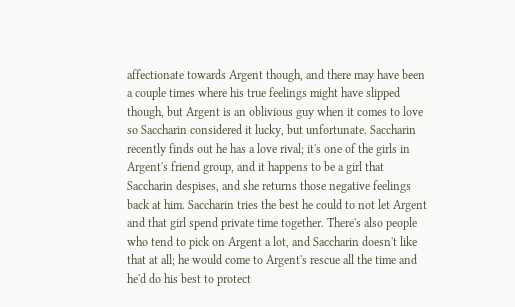affectionate towards Argent though, and there may have been a couple times where his true feelings might have slipped though, but Argent is an oblivious guy when it comes to love so Saccharin considered it lucky, but unfortunate. Saccharin recently finds out he has a love rival; it's one of the girls in Argent's friend group, and it happens to be a girl that Saccharin despises, and she returns those negative feelings back at him. Saccharin tries the best he could to not let Argent and that girl spend private time together. There's also people who tend to pick on Argent a lot, and Saccharin doesn't like that at all; he would come to Argent's rescue all the time and he'd do his best to protect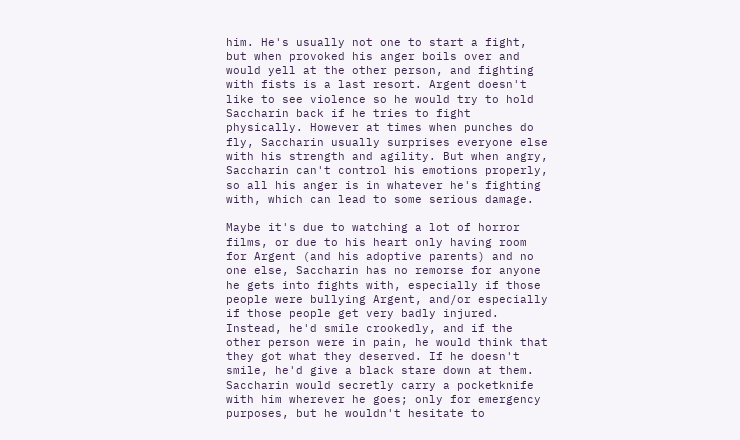him. He's usually not one to start a fight, but when provoked his anger boils over and would yell at the other person, and fighting with fists is a last resort. Argent doesn't like to see violence so he would try to hold Saccharin back if he tries to fight physically. However at times when punches do fly, Saccharin usually surprises everyone else with his strength and agility. But when angry, Saccharin can't control his emotions properly, so all his anger is in whatever he's fighting with, which can lead to some serious damage.

Maybe it's due to watching a lot of horror films, or due to his heart only having room for Argent (and his adoptive parents) and no one else, Saccharin has no remorse for anyone he gets into fights with, especially if those people were bullying Argent, and/or especially if those people get very badly injured. Instead, he'd smile crookedly, and if the other person were in pain, he would think that they got what they deserved. If he doesn't smile, he'd give a black stare down at them. Saccharin would secretly carry a pocketknife with him wherever he goes; only for emergency purposes, but he wouldn't hesitate to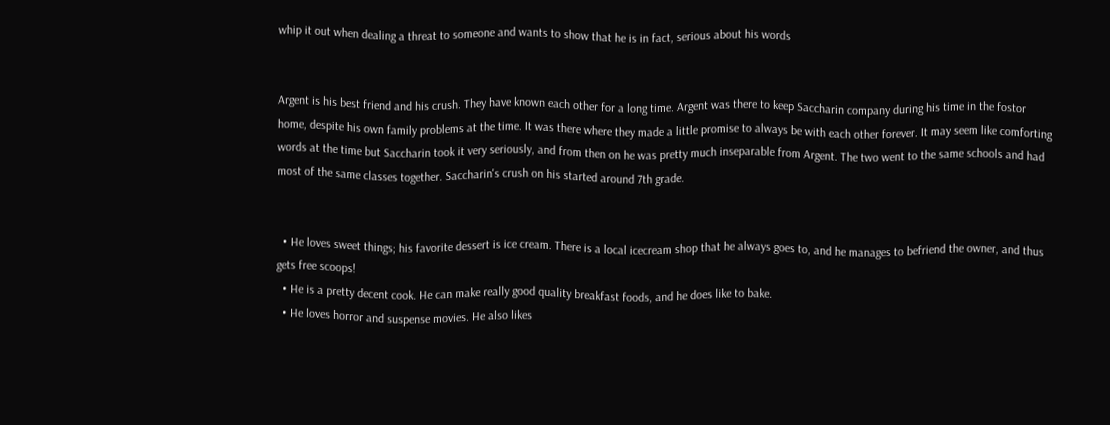whip it out when dealing a threat to someone and wants to show that he is in fact, serious about his words


Argent is his best friend and his crush. They have known each other for a long time. Argent was there to keep Saccharin company during his time in the fostor home, despite his own family problems at the time. It was there where they made a little promise to always be with each other forever. It may seem like comforting words at the time but Saccharin took it very seriously, and from then on he was pretty much inseparable from Argent. The two went to the same schools and had most of the same classes together. Saccharin's crush on his started around 7th grade.


  • He loves sweet things; his favorite dessert is ice cream. There is a local icecream shop that he always goes to, and he manages to befriend the owner, and thus gets free scoops!
  • He is a pretty decent cook. He can make really good quality breakfast foods, and he does like to bake.
  • He loves horror and suspense movies. He also likes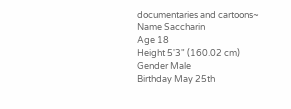documentaries and cartoons~
Name Saccharin
Age 18
Height 5'3" (160.02 cm)
Gender Male
Birthday May 25th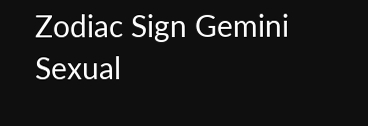Zodiac Sign Gemini
Sexual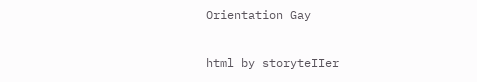Orientation Gay

html by storyteIIer